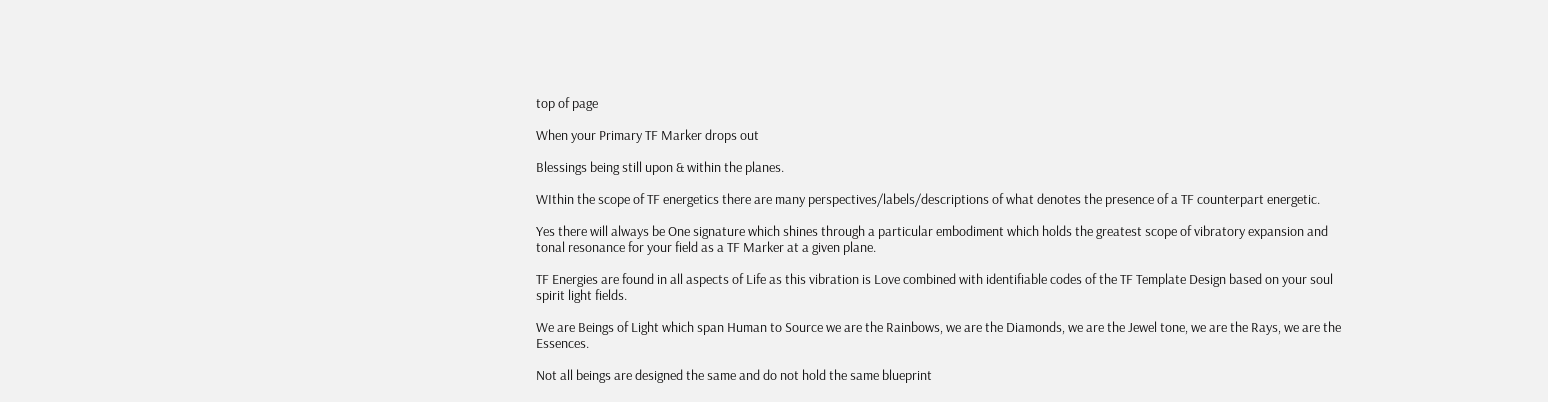top of page

When your Primary TF Marker drops out

Blessings being still upon & within the planes.

WIthin the scope of TF energetics there are many perspectives/labels/descriptions of what denotes the presence of a TF counterpart energetic.

Yes there will always be One signature which shines through a particular embodiment which holds the greatest scope of vibratory expansion and tonal resonance for your field as a TF Marker at a given plane.

TF Energies are found in all aspects of Life as this vibration is Love combined with identifiable codes of the TF Template Design based on your soul spirit light fields.

We are Beings of Light which span Human to Source we are the Rainbows, we are the Diamonds, we are the Jewel tone, we are the Rays, we are the Essences.

Not all beings are designed the same and do not hold the same blueprint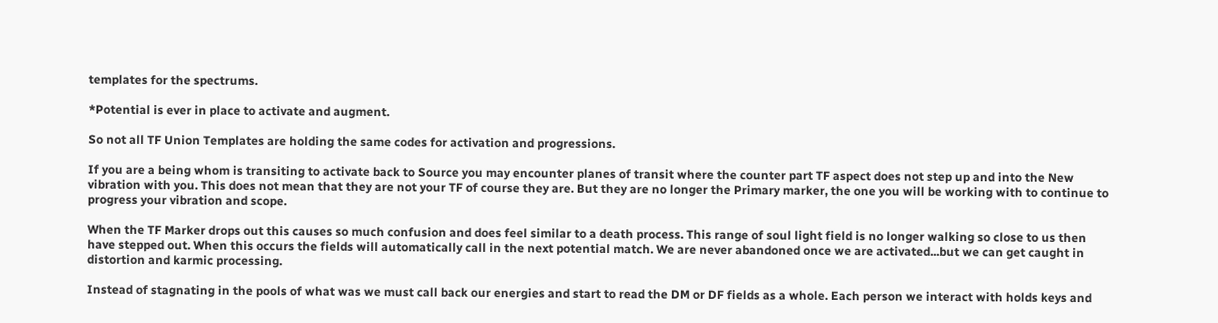templates for the spectrums.

*Potential is ever in place to activate and augment.

So not all TF Union Templates are holding the same codes for activation and progressions.

If you are a being whom is transiting to activate back to Source you may encounter planes of transit where the counter part TF aspect does not step up and into the New vibration with you. This does not mean that they are not your TF of course they are. But they are no longer the Primary marker, the one you will be working with to continue to progress your vibration and scope.

When the TF Marker drops out this causes so much confusion and does feel similar to a death process. This range of soul light field is no longer walking so close to us then have stepped out. When this occurs the fields will automatically call in the next potential match. We are never abandoned once we are activated...but we can get caught in distortion and karmic processing.

Instead of stagnating in the pools of what was we must call back our energies and start to read the DM or DF fields as a whole. Each person we interact with holds keys and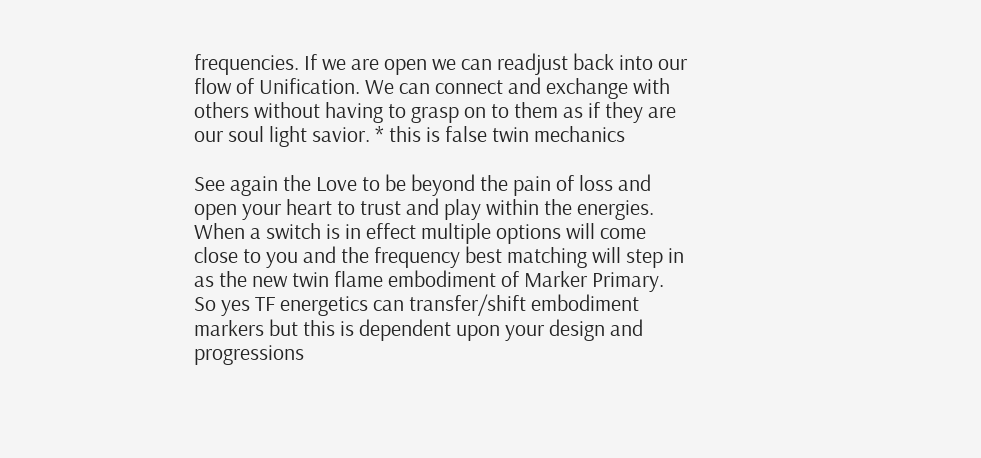frequencies. If we are open we can readjust back into our flow of Unification. We can connect and exchange with others without having to grasp on to them as if they are our soul light savior. * this is false twin mechanics

See again the Love to be beyond the pain of loss and open your heart to trust and play within the energies. When a switch is in effect multiple options will come close to you and the frequency best matching will step in as the new twin flame embodiment of Marker Primary. So yes TF energetics can transfer/shift embodiment markers but this is dependent upon your design and progressions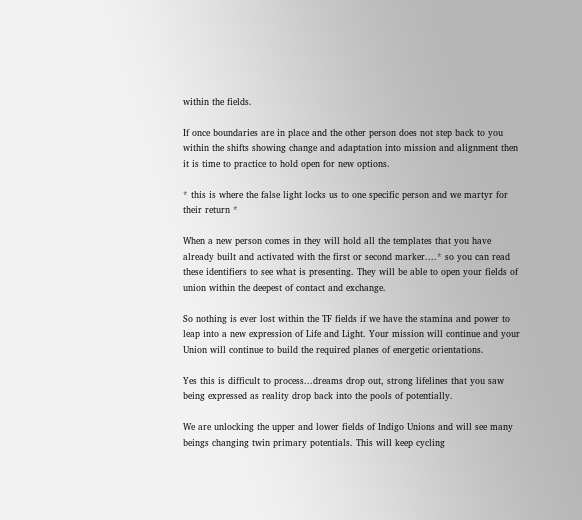within the fields.

If once boundaries are in place and the other person does not step back to you within the shifts showing change and adaptation into mission and alignment then it is time to practice to hold open for new options.

* this is where the false light locks us to one specific person and we martyr for their return *

When a new person comes in they will hold all the templates that you have already built and activated with the first or second marker....* so you can read these identifiers to see what is presenting. They will be able to open your fields of union within the deepest of contact and exchange.

So nothing is ever lost within the TF fields if we have the stamina and power to leap into a new expression of Life and Light. Your mission will continue and your Union will continue to build the required planes of energetic orientations.

Yes this is difficult to process...dreams drop out, strong lifelines that you saw being expressed as reality drop back into the pools of potentially.

We are unlocking the upper and lower fields of Indigo Unions and will see many beings changing twin primary potentials. This will keep cycling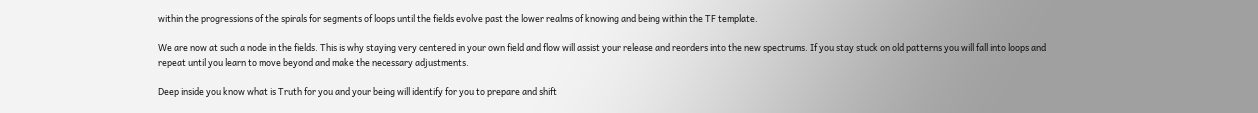within the progressions of the spirals for segments of loops until the fields evolve past the lower realms of knowing and being within the TF template.

We are now at such a node in the fields. This is why staying very centered in your own field and flow will assist your release and reorders into the new spectrums. If you stay stuck on old patterns you will fall into loops and repeat until you learn to move beyond and make the necessary adjustments.

Deep inside you know what is Truth for you and your being will identify for you to prepare and shift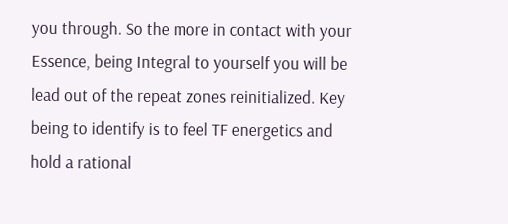you through. So the more in contact with your Essence, being Integral to yourself you will be lead out of the repeat zones reinitialized. Key being to identify is to feel TF energetics and hold a rational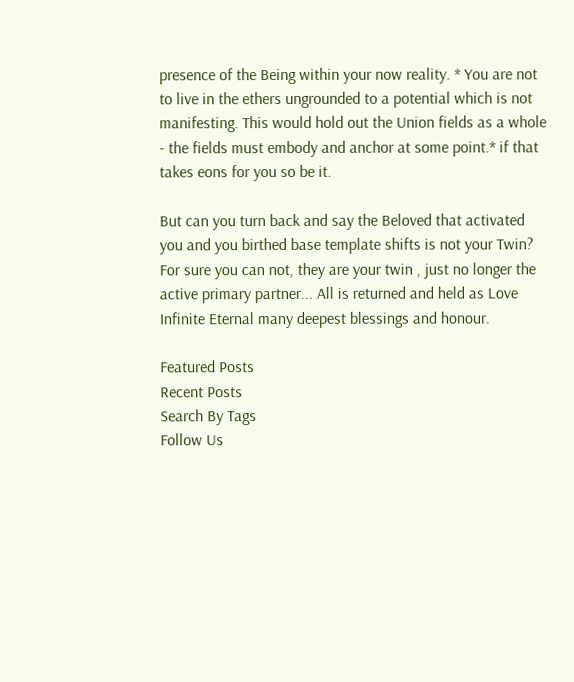presence of the Being within your now reality. * You are not to live in the ethers ungrounded to a potential which is not manifesting. This would hold out the Union fields as a whole - the fields must embody and anchor at some point.* if that takes eons for you so be it.

But can you turn back and say the Beloved that activated you and you birthed base template shifts is not your Twin? For sure you can not, they are your twin , just no longer the active primary partner... All is returned and held as Love Infinite Eternal many deepest blessings and honour.

Featured Posts
Recent Posts
Search By Tags
Follow Us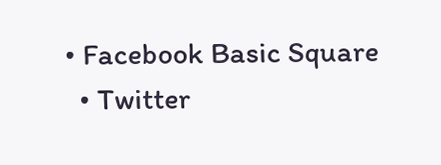• Facebook Basic Square
  • Twitter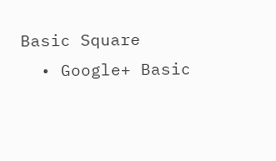Basic Square
  • Google+ Basic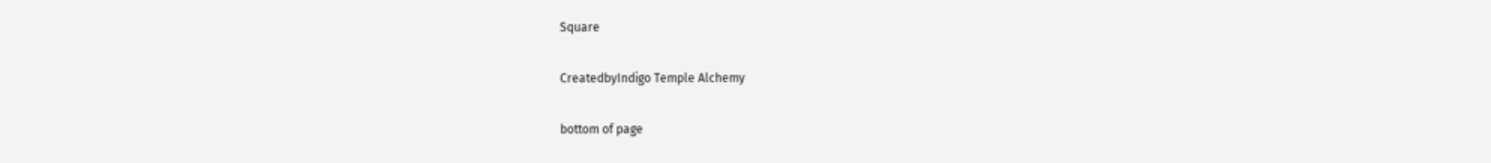Square

CreatedbyIndigo Temple Alchemy

bottom of page